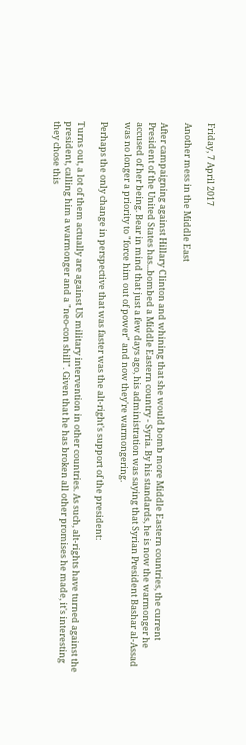Friday, 7 April 2017

Another mess in the Middle East

After campaigning against Hillary Clinton and whining that she would bomb more Middle Eastern countries, the current President of the United States has...bombed a Middle Eastern country - Syria. By his standards, he is now the warmonger he accused of her being. Bear in mind that just a few days ago, his administration was saying that Syrian President Bashar al-Assad was no longer a priority to "force him out of power" and now they're warmongering.

Perhaps the only change in perspective that was faster was the alt-right's support of the president:

Turns out, a lot of them actually are against US military intervention in other countries. As such, alt-rights have turned against the president, calling him a warmonger and a "neo-con shill". Given that he has broken all other promises he made, it's interesting they chose this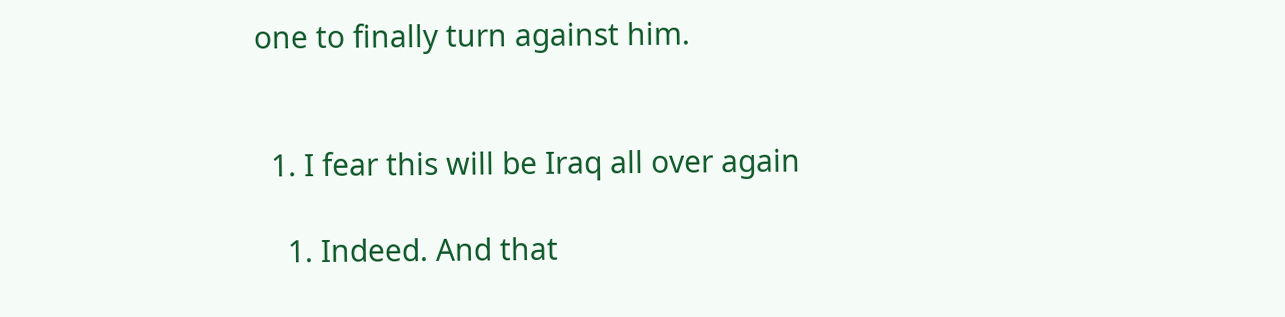one to finally turn against him.


  1. I fear this will be Iraq all over again

    1. Indeed. And that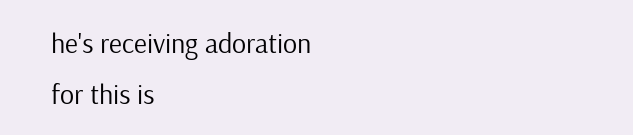he's receiving adoration for this is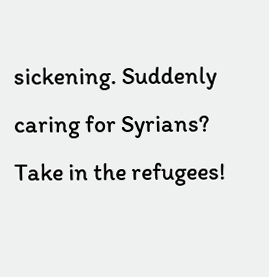sickening. Suddenly caring for Syrians? Take in the refugees!